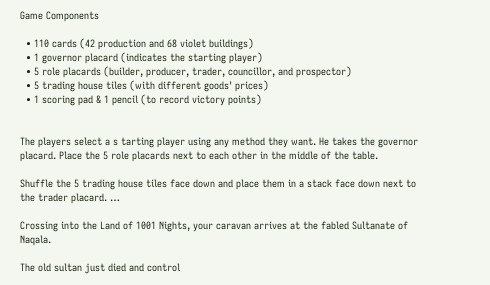Game Components

  • 110 cards (42 production and 68 violet buildings)
  • 1 governor placard (indicates the starting player)
  • 5 role placards (builder, producer, trader, councillor, and prospector)
  • 5 trading house tiles (with different goods' prices)
  • 1 scoring pad & 1 pencil (to record victory points)


The players select a s tarting player using any method they want. He takes the governor placard. Place the 5 role placards next to each other in the middle of the table.

Shuffle the 5 trading house tiles face down and place them in a stack face down next to the trader placard. …

Crossing into the Land of 1001 Nights, your caravan arrives at the fabled Sultanate of Naqala.

The old sultan just died and control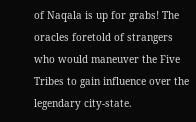of Naqala is up for grabs! The oracles foretold of strangers who would maneuver the Five Tribes to gain influence over the legendary city-state.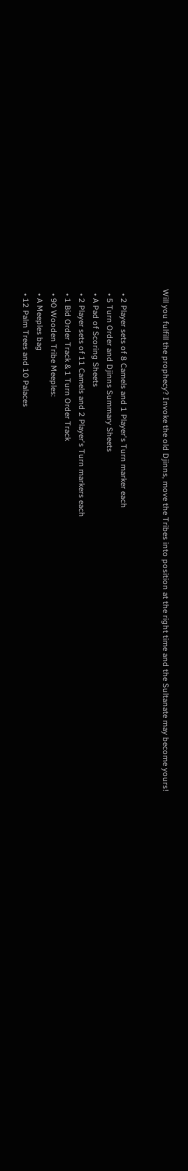Will you fulfill the prophecy? Invoke the old Djinns, move the Tribes into position at the right time and the Sultanate may become yours!


  • 2 Player sets of 8 Camels and 1 Player's Turn marker each
  • 5 Turn Order and Djinns Summary Sheets
  • A Pad of Scoring Sheets
  • 2 Player sets of 11 Camels and 2 Player's Turn markers each
  • 1 Bid Order Track & 1 Turn Order Track
  • 90 Wooden Tribe Meeples:
  • A Meeples bag
  • 12 Palm Trees and 10 Palaces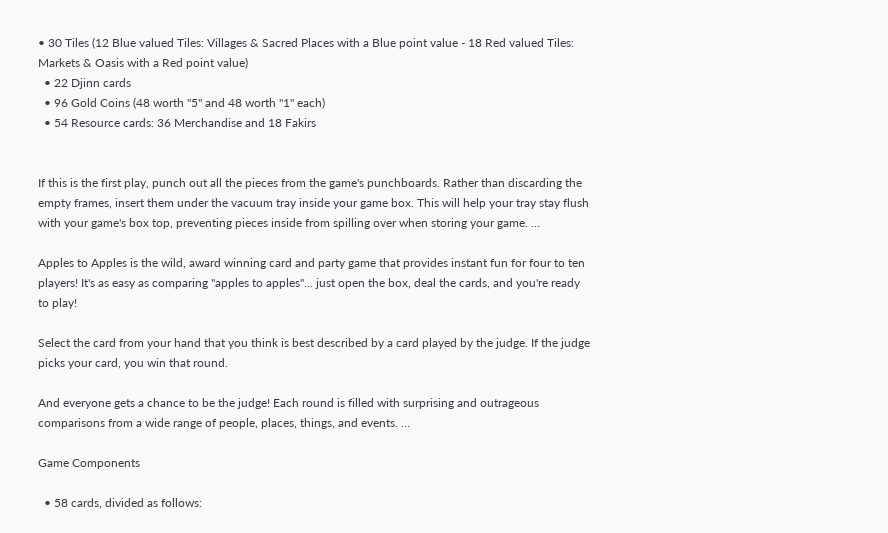• 30 Tiles (12 Blue valued Tiles: Villages & Sacred Places with a Blue point value - 18 Red valued Tiles: Markets & Oasis with a Red point value)
  • 22 Djinn cards
  • 96 Gold Coins (48 worth "5" and 48 worth "1" each)
  • 54 Resource cards: 36 Merchandise and 18 Fakirs


If this is the first play, punch out all the pieces from the game's punchboards. Rather than discarding the empty frames, insert them under the vacuum tray inside your game box. This will help your tray stay flush with your game's box top, preventing pieces inside from spilling over when storing your game. …

Apples to Apples is the wild, award winning card and party game that provides instant fun for four to ten players! It's as easy as comparing "apples to apples"... just open the box, deal the cards, and you're ready to play!

Select the card from your hand that you think is best described by a card played by the judge. If the judge picks your card, you win that round.

And everyone gets a chance to be the judge! Each round is filled with surprising and outrageous comparisons from a wide range of people, places, things, and events. …

Game Components

  • 58 cards, divided as follows: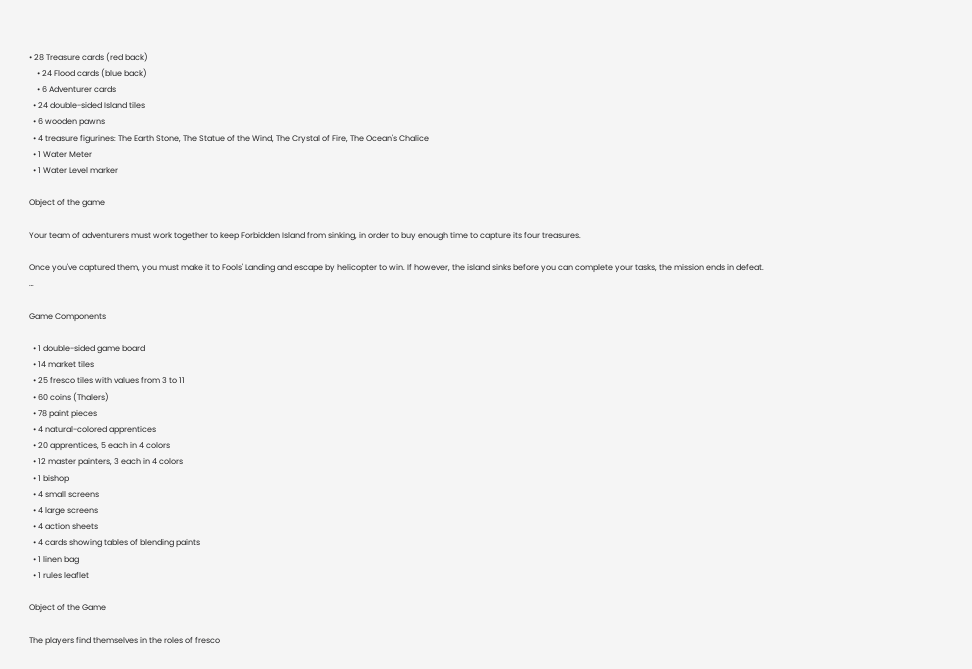• 28 Treasure cards (red back)
    • 24 Flood cards (blue back)
    • 6 Adventurer cards
  • 24 double-sided Island tiles
  • 6 wooden pawns
  • 4 treasure figurines: The Earth Stone, The Statue of the Wind, The Crystal of Fire, The Ocean's Chalice
  • 1 Water Meter
  • 1 Water Level marker

Object of the game

Your team of adventurers must work together to keep Forbidden Island from sinking, in order to buy enough time to capture its four treasures.

Once you've captured them, you must make it to Fools' Landing and escape by helicopter to win. If however, the island sinks before you can complete your tasks, the mission ends in defeat. …

Game Components

  • 1 double-sided game board
  • 14 market tiles
  • 25 fresco tiles with values from 3 to 11
  • 60 coins (Thalers)
  • 78 paint pieces
  • 4 natural-colored apprentices
  • 20 apprentices, 5 each in 4 colors
  • 12 master painters, 3 each in 4 colors
  • 1 bishop
  • 4 small screens
  • 4 large screens
  • 4 action sheets
  • 4 cards showing tables of blending paints
  • 1 linen bag
  • 1 rules leaflet

Object of the Game

The players find themselves in the roles of fresco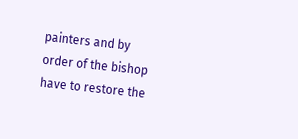painters and by order of the bishop have to restore the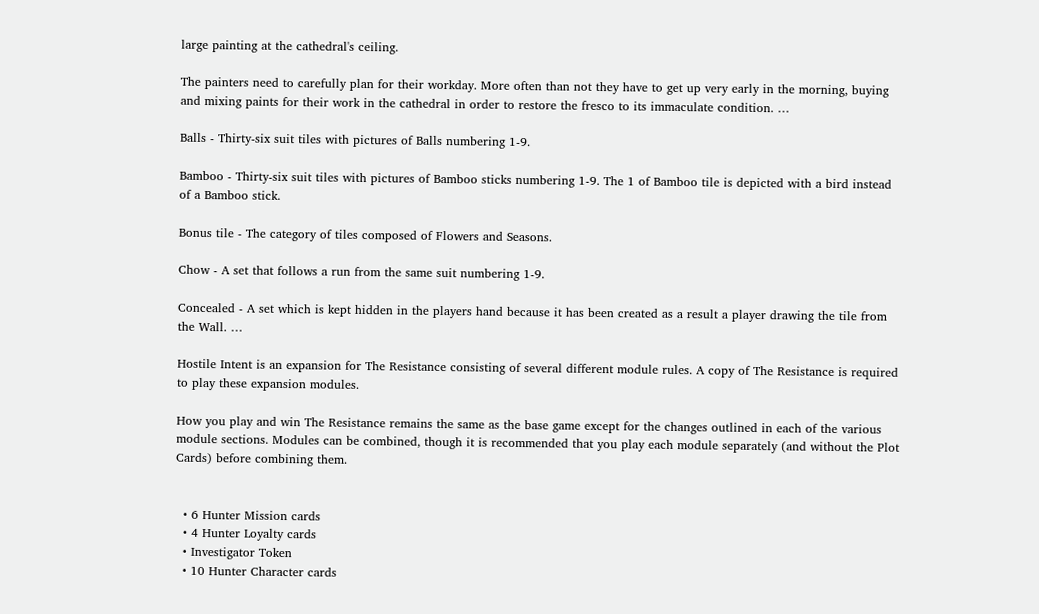large painting at the cathedral's ceiling.

The painters need to carefully plan for their workday. More often than not they have to get up very early in the morning, buying and mixing paints for their work in the cathedral in order to restore the fresco to its immaculate condition. …

Balls - Thirty-six suit tiles with pictures of Balls numbering 1-9.

Bamboo - Thirty-six suit tiles with pictures of Bamboo sticks numbering 1-9. The 1 of Bamboo tile is depicted with a bird instead of a Bamboo stick.

Bonus tile - The category of tiles composed of Flowers and Seasons.

Chow - A set that follows a run from the same suit numbering 1-9.

Concealed - A set which is kept hidden in the players hand because it has been created as a result a player drawing the tile from the Wall. …

Hostile Intent is an expansion for The Resistance consisting of several different module rules. A copy of The Resistance is required to play these expansion modules.

How you play and win The Resistance remains the same as the base game except for the changes outlined in each of the various module sections. Modules can be combined, though it is recommended that you play each module separately (and without the Plot Cards) before combining them.


  • 6 Hunter Mission cards
  • 4 Hunter Loyalty cards
  • Investigator Token
  • 10 Hunter Character cards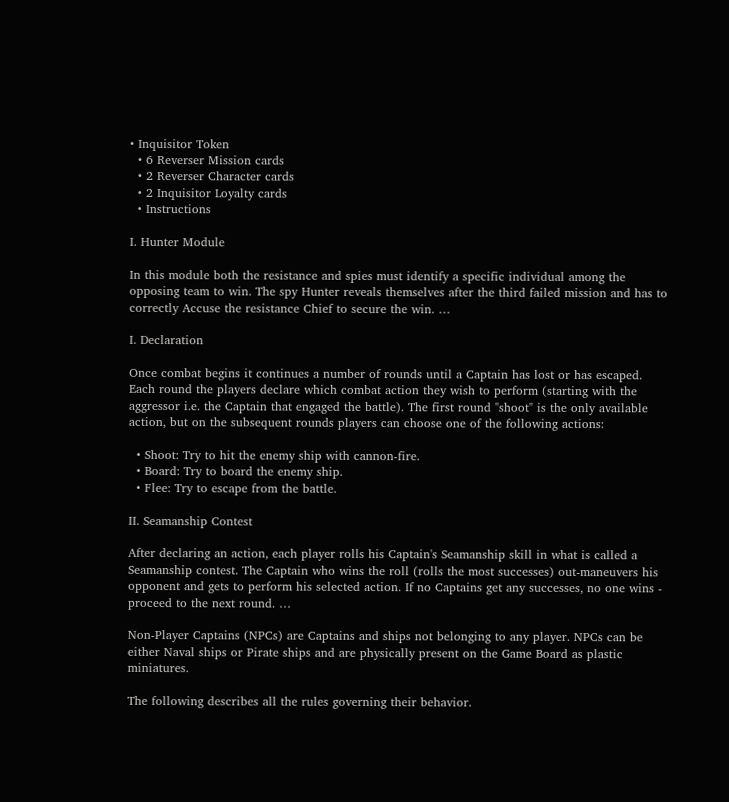• Inquisitor Token
  • 6 Reverser Mission cards
  • 2 Reverser Character cards
  • 2 Inquisitor Loyalty cards
  • Instructions

I. Hunter Module

In this module both the resistance and spies must identify a specific individual among the opposing team to win. The spy Hunter reveals themselves after the third failed mission and has to correctly Accuse the resistance Chief to secure the win. …

I. Declaration

Once combat begins it continues a number of rounds until a Captain has lost or has escaped. Each round the players declare which combat action they wish to perform (starting with the aggressor i.e. the Captain that engaged the battle). The first round "shoot" is the only available action, but on the subsequent rounds players can choose one of the following actions:

  • Shoot: Try to hit the enemy ship with cannon-fire.
  • Board: Try to board the enemy ship.
  • Flee: Try to escape from the battle.

II. Seamanship Contest

After declaring an action, each player rolls his Captain's Seamanship skill in what is called a Seamanship contest. The Captain who wins the roll (rolls the most successes) out-maneuvers his opponent and gets to perform his selected action. If no Captains get any successes, no one wins - proceed to the next round. …

Non-Player Captains (NPCs) are Captains and ships not belonging to any player. NPCs can be either Naval ships or Pirate ships and are physically present on the Game Board as plastic miniatures.

The following describes all the rules governing their behavior.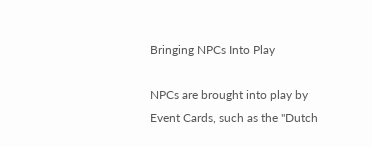Bringing NPCs Into Play

NPCs are brought into play by Event Cards, such as the "Dutch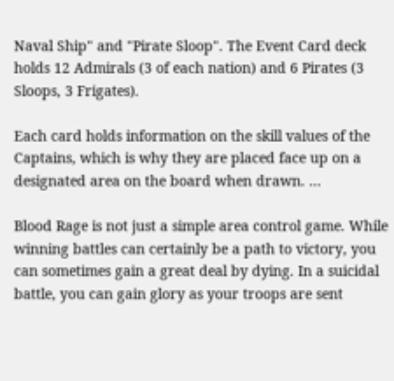Naval Ship" and "Pirate Sloop". The Event Card deck holds 12 Admirals (3 of each nation) and 6 Pirates (3 Sloops, 3 Frigates).

Each card holds information on the skill values of the Captains, which is why they are placed face up on a designated area on the board when drawn. …

Blood Rage is not just a simple area control game. While winning battles can certainly be a path to victory, you can sometimes gain a great deal by dying. In a suicidal battle, you can gain glory as your troops are sent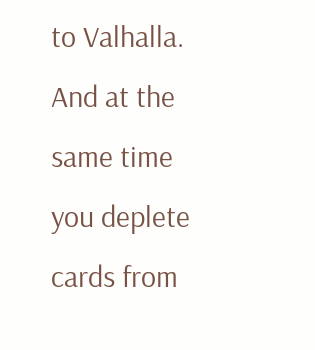to Valhalla. And at the same time you deplete cards from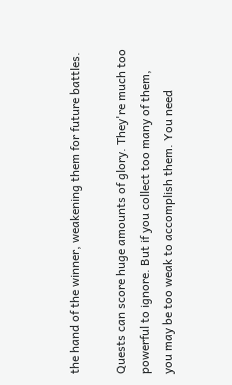the hand of the winner, weakening them for future battles.

Quests can score huge amounts of glory. They're much too powerful to ignore. But if you collect too many of them, you may be too weak to accomplish them. You need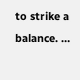to strike a balance. …